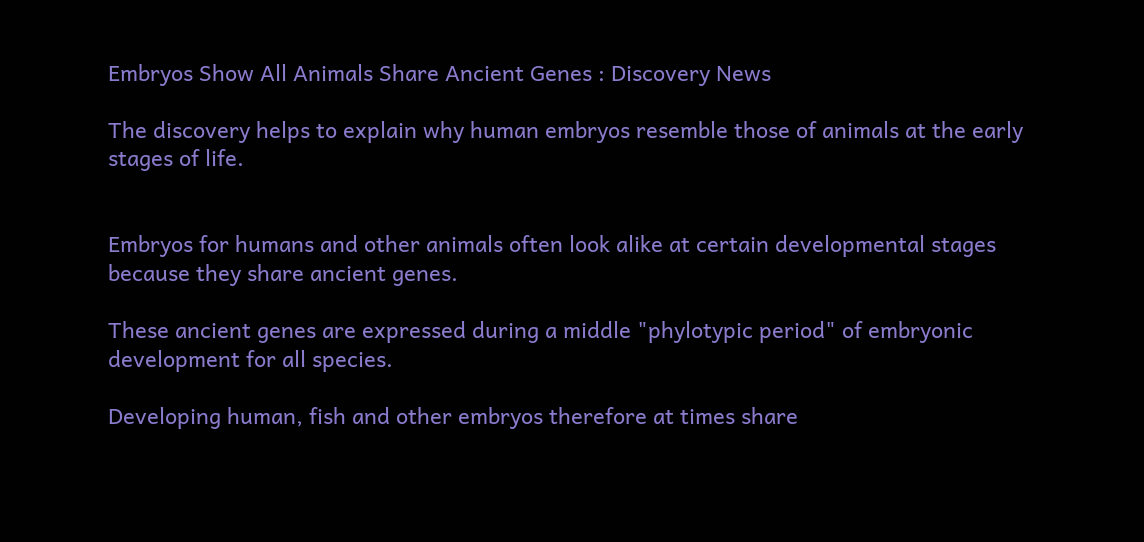Embryos Show All Animals Share Ancient Genes : Discovery News

The discovery helps to explain why human embryos resemble those of animals at the early stages of life.


Embryos for humans and other animals often look alike at certain developmental stages because they share ancient genes.

These ancient genes are expressed during a middle "phylotypic period" of embryonic development for all species.

Developing human, fish and other embryos therefore at times share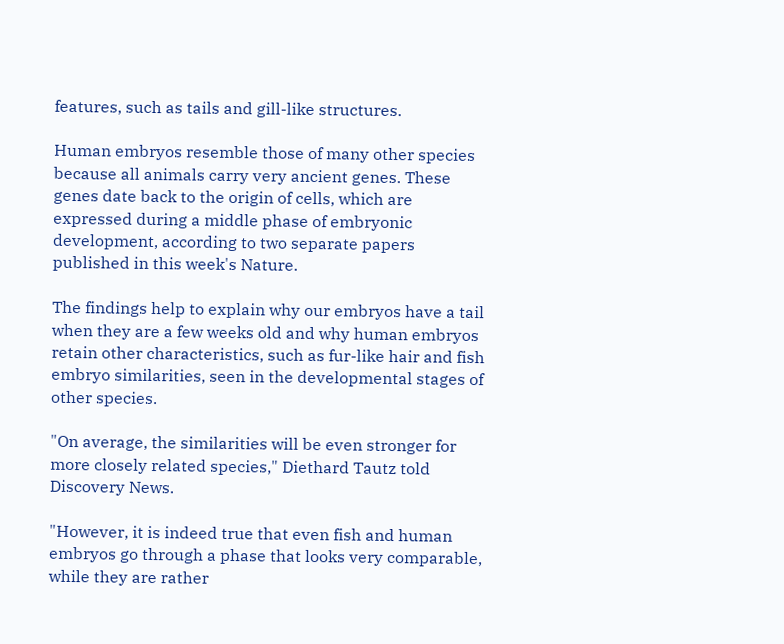features, such as tails and gill-like structures.

Human embryos resemble those of many other species because all animals carry very ancient genes. These genes date back to the origin of cells, which are expressed during a middle phase of embryonic development, according to two separate papers published in this week's Nature.

The findings help to explain why our embryos have a tail when they are a few weeks old and why human embryos retain other characteristics, such as fur-like hair and fish embryo similarities, seen in the developmental stages of other species.

"On average, the similarities will be even stronger for more closely related species," Diethard Tautz told Discovery News.

"However, it is indeed true that even fish and human embryos go through a phase that looks very comparable, while they are rather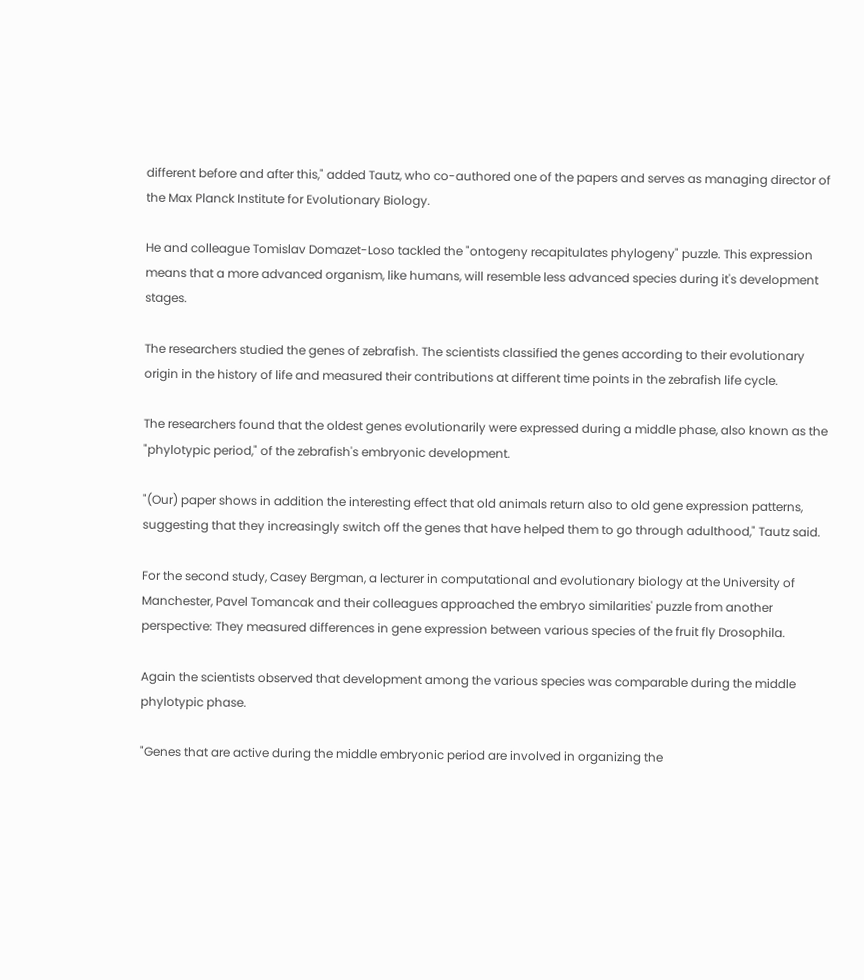different before and after this," added Tautz, who co-authored one of the papers and serves as managing director of the Max Planck Institute for Evolutionary Biology.

He and colleague Tomislav Domazet-Loso tackled the "ontogeny recapitulates phylogeny" puzzle. This expression means that a more advanced organism, like humans, will resemble less advanced species during it's development stages.

The researchers studied the genes of zebrafish. The scientists classified the genes according to their evolutionary origin in the history of life and measured their contributions at different time points in the zebrafish life cycle.

The researchers found that the oldest genes evolutionarily were expressed during a middle phase, also known as the "phylotypic period," of the zebrafish's embryonic development.

"(Our) paper shows in addition the interesting effect that old animals return also to old gene expression patterns, suggesting that they increasingly switch off the genes that have helped them to go through adulthood," Tautz said.

For the second study, Casey Bergman, a lecturer in computational and evolutionary biology at the University of Manchester, Pavel Tomancak and their colleagues approached the embryo similarities' puzzle from another perspective: They measured differences in gene expression between various species of the fruit fly Drosophila.

Again the scientists observed that development among the various species was comparable during the middle phylotypic phase.

"Genes that are active during the middle embryonic period are involved in organizing the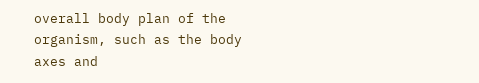overall body plan of the organism, such as the body axes and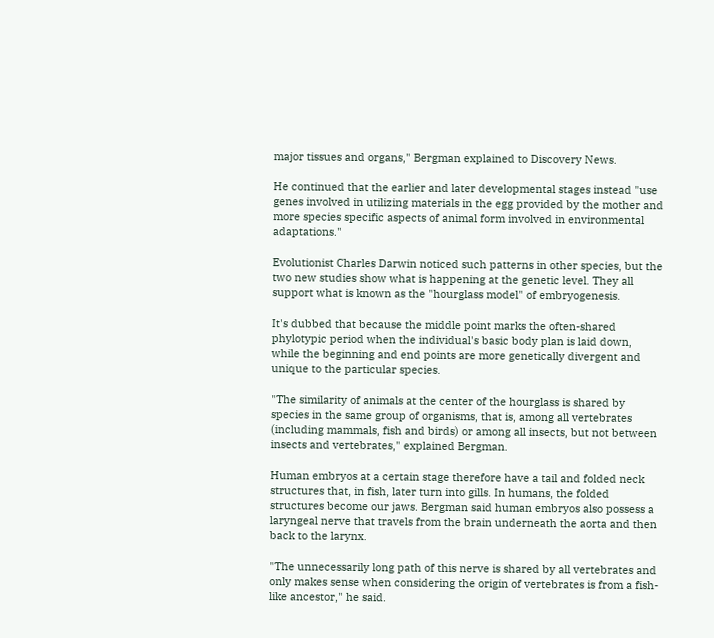major tissues and organs," Bergman explained to Discovery News.

He continued that the earlier and later developmental stages instead "use genes involved in utilizing materials in the egg provided by the mother and more species specific aspects of animal form involved in environmental adaptations."

Evolutionist Charles Darwin noticed such patterns in other species, but the two new studies show what is happening at the genetic level. They all support what is known as the "hourglass model" of embryogenesis.

It's dubbed that because the middle point marks the often-shared phylotypic period when the individual's basic body plan is laid down, while the beginning and end points are more genetically divergent and unique to the particular species.

"The similarity of animals at the center of the hourglass is shared by species in the same group of organisms, that is, among all vertebrates (including mammals, fish and birds) or among all insects, but not between insects and vertebrates," explained Bergman.

Human embryos at a certain stage therefore have a tail and folded neck structures that, in fish, later turn into gills. In humans, the folded structures become our jaws. Bergman said human embryos also possess a laryngeal nerve that travels from the brain underneath the aorta and then back to the larynx.

"The unnecessarily long path of this nerve is shared by all vertebrates and only makes sense when considering the origin of vertebrates is from a fish-like ancestor," he said.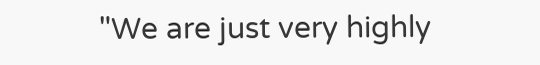"We are just very highly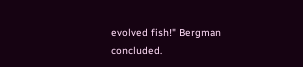evolved fish!" Bergman concluded.